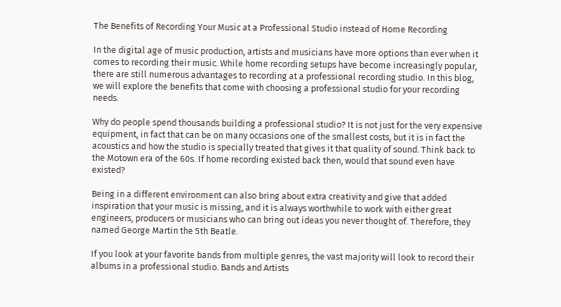The Benefits of Recording Your Music at a Professional Studio instead of Home Recording

In the digital age of music production, artists and musicians have more options than ever when it comes to recording their music. While home recording setups have become increasingly popular, there are still numerous advantages to recording at a professional recording studio. In this blog, we will explore the benefits that come with choosing a professional studio for your recording needs.

Why do people spend thousands building a professional studio? It is not just for the very expensive equipment, in fact that can be on many occasions one of the smallest costs, but it is in fact the acoustics and how the studio is specially treated that gives it that quality of sound. Think back to the Motown era of the 60s. If home recording existed back then, would that sound even have existed?

Being in a different environment can also bring about extra creativity and give that added inspiration that your music is missing, and it is always worthwhile to work with either great engineers, producers or musicians who can bring out ideas you never thought of. Therefore, they named George Martin the 5th Beatle.

If you look at your favorite bands from multiple genres, the vast majority will look to record their albums in a professional studio. Bands and Artists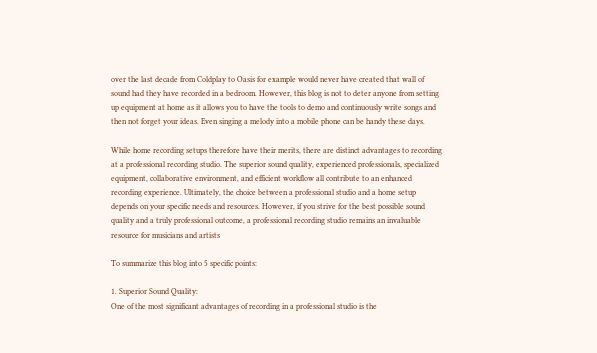over the last decade from Coldplay to Oasis for example would never have created that wall of sound had they have recorded in a bedroom. However, this blog is not to deter anyone from setting up equipment at home as it allows you to have the tools to demo and continuously write songs and then not forget your ideas. Even singing a melody into a mobile phone can be handy these days.

While home recording setups therefore have their merits, there are distinct advantages to recording at a professional recording studio. The superior sound quality, experienced professionals, specialized equipment, collaborative environment, and efficient workflow all contribute to an enhanced recording experience. Ultimately, the choice between a professional studio and a home setup depends on your specific needs and resources. However, if you strive for the best possible sound quality and a truly professional outcome, a professional recording studio remains an invaluable resource for musicians and artists

To summarize this blog into 5 specific points:

1. Superior Sound Quality:
One of the most significant advantages of recording in a professional studio is the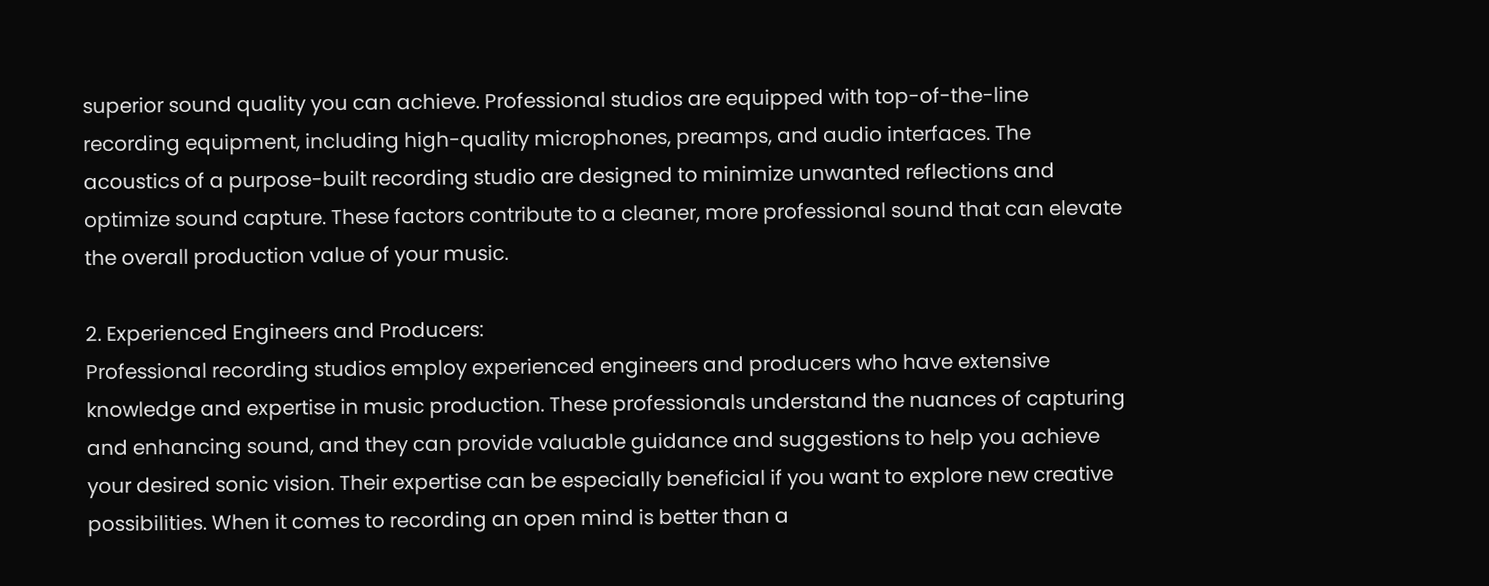superior sound quality you can achieve. Professional studios are equipped with top-of-the-line recording equipment, including high-quality microphones, preamps, and audio interfaces. The acoustics of a purpose-built recording studio are designed to minimize unwanted reflections and optimize sound capture. These factors contribute to a cleaner, more professional sound that can elevate the overall production value of your music.

2. Experienced Engineers and Producers:
Professional recording studios employ experienced engineers and producers who have extensive knowledge and expertise in music production. These professionals understand the nuances of capturing and enhancing sound, and they can provide valuable guidance and suggestions to help you achieve your desired sonic vision. Their expertise can be especially beneficial if you want to explore new creative possibilities. When it comes to recording an open mind is better than a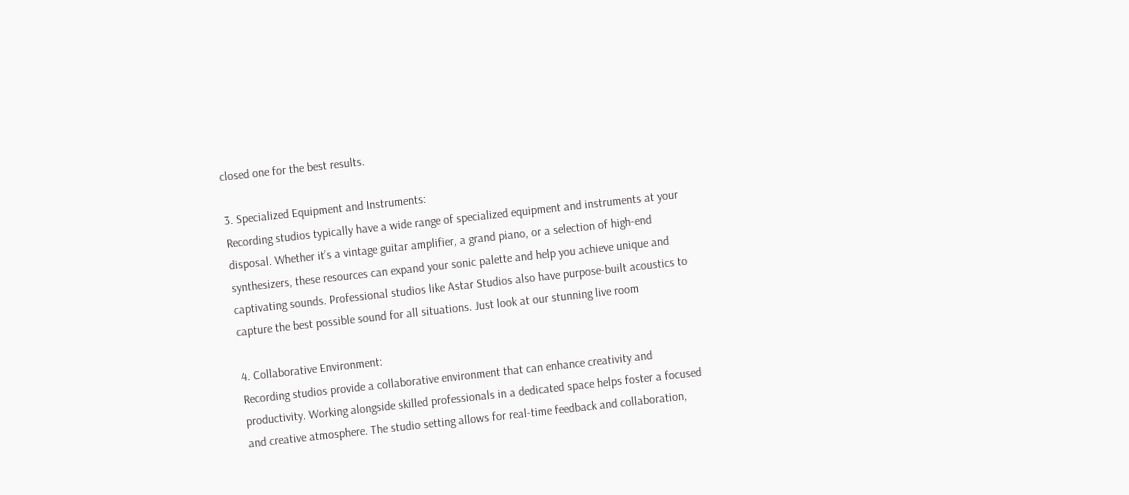closed one for the best results.

3. Specialized Equipment and Instruments:
Recording studios typically have a wide range of specialized equipment and instruments at your disposal. Whether it’s a vintage guitar amplifier, a grand piano, or a selection of high-end synthesizers, these resources can expand your sonic palette and help you achieve unique and captivating sounds. Professional studios like Astar Studios also have purpose-built acoustics to capture the best possible sound for all situations. Just look at our stunning live room

4. Collaborative Environment:
Recording studios provide a collaborative environment that can enhance creativity and productivity. Working alongside skilled professionals in a dedicated space helps foster a focused and creative atmosphere. The studio setting allows for real-time feedback and collaboration,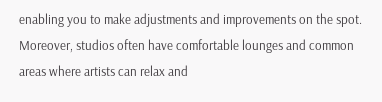enabling you to make adjustments and improvements on the spot. Moreover, studios often have comfortable lounges and common areas where artists can relax and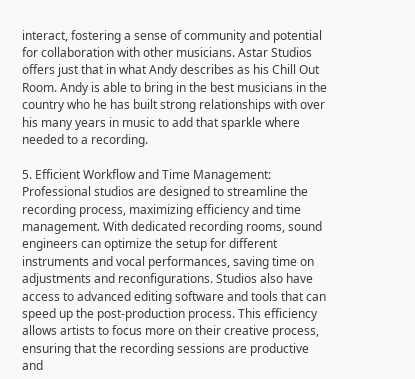interact, fostering a sense of community and potential for collaboration with other musicians. Astar Studios offers just that in what Andy describes as his Chill Out Room. Andy is able to bring in the best musicians in the country who he has built strong relationships with over his many years in music to add that sparkle where needed to a recording.

5. Efficient Workflow and Time Management:
Professional studios are designed to streamline the recording process, maximizing efficiency and time management. With dedicated recording rooms, sound engineers can optimize the setup for different instruments and vocal performances, saving time on adjustments and reconfigurations. Studios also have access to advanced editing software and tools that can speed up the post-production process. This efficiency allows artists to focus more on their creative process, ensuring that the recording sessions are productive and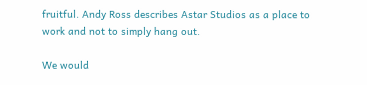fruitful. Andy Ross describes Astar Studios as a place to work and not to simply hang out.

We would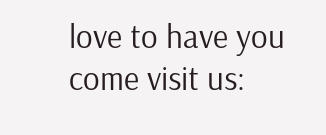love to have you come visit us: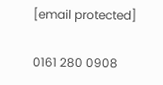[email protected]

0161 280 0908